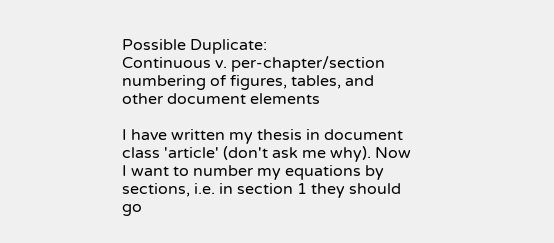Possible Duplicate:
Continuous v. per-chapter/section numbering of figures, tables, and other document elements

I have written my thesis in document class 'article' (don't ask me why). Now I want to number my equations by sections, i.e. in section 1 they should go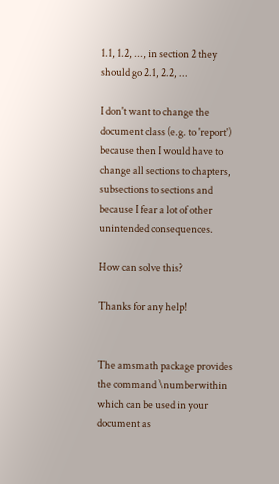1.1, 1.2, ..., in section 2 they should go 2.1, 2.2, ...

I don't want to change the document class (e.g. to 'report') because then I would have to change all sections to chapters, subsections to sections and because I fear a lot of other unintended consequences.

How can solve this?

Thanks for any help!


The amsmath package provides the command \numberwithin which can be used in your document as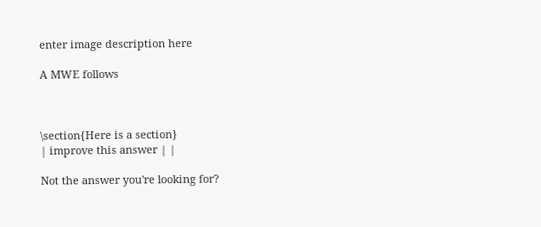enter image description here

A MWE follows



\section{Here is a section}
| improve this answer | |

Not the answer you're looking for?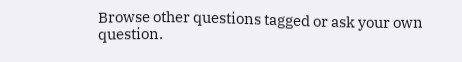Browse other questions tagged or ask your own question.